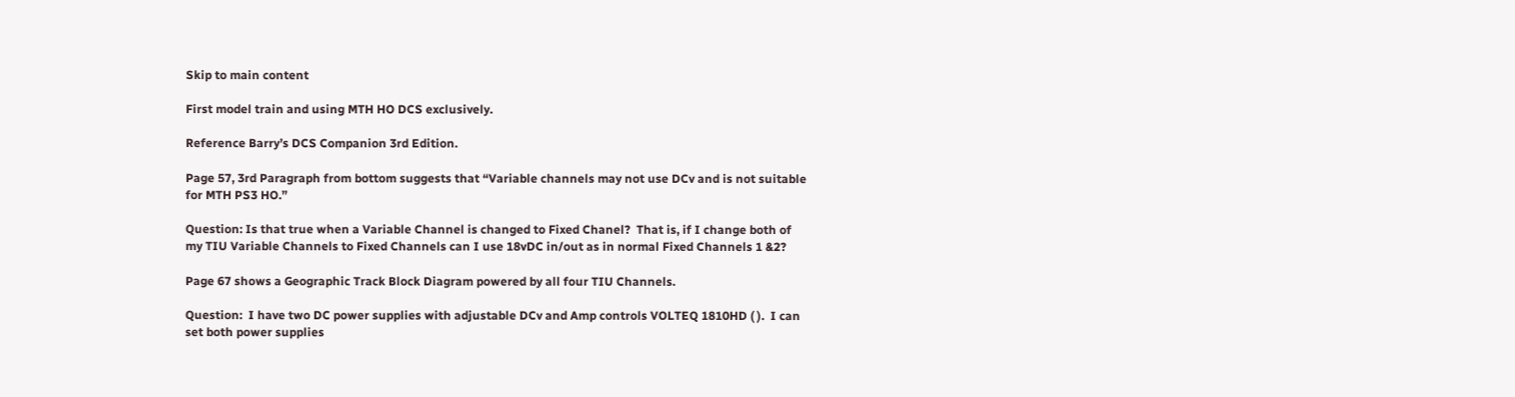Skip to main content

First model train and using MTH HO DCS exclusively.

Reference Barry’s DCS Companion 3rd Edition.

Page 57, 3rd Paragraph from bottom suggests that “Variable channels may not use DCv and is not suitable for MTH PS3 HO.”

Question: Is that true when a Variable Channel is changed to Fixed Chanel?  That is, if I change both of my TIU Variable Channels to Fixed Channels can I use 18vDC in/out as in normal Fixed Channels 1 &2?

Page 67 shows a Geographic Track Block Diagram powered by all four TIU Channels.

Question:  I have two DC power supplies with adjustable DCv and Amp controls VOLTEQ 1810HD ( ).  I can set both power supplies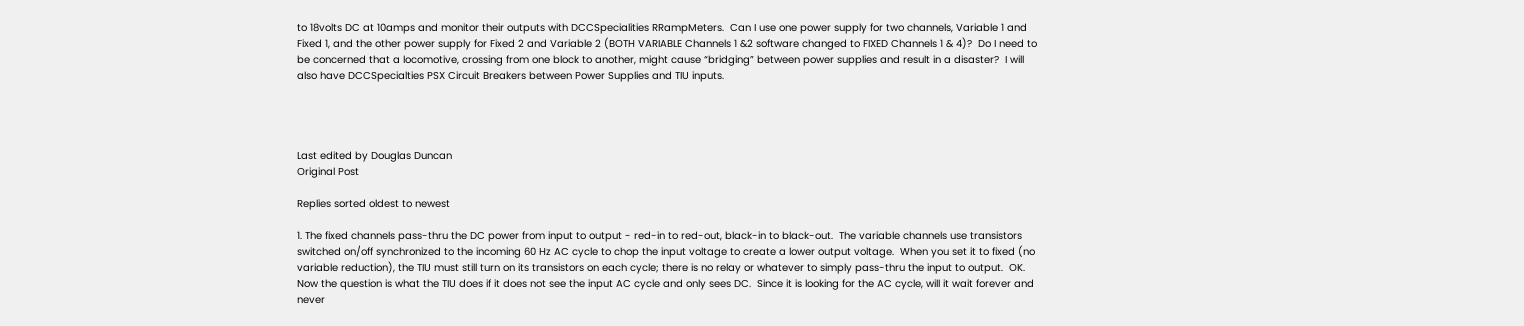to 18volts DC at 10amps and monitor their outputs with DCCSpecialities RRampMeters.  Can I use one power supply for two channels, Variable 1 and Fixed 1, and the other power supply for Fixed 2 and Variable 2 (BOTH VARIABLE Channels 1 &2 software changed to FIXED Channels 1 & 4)?  Do I need to be concerned that a locomotive, crossing from one block to another, might cause “bridging” between power supplies and result in a disaster?  I will also have DCCSpecialties PSX Circuit Breakers between Power Supplies and TIU inputs.




Last edited by Douglas Duncan
Original Post

Replies sorted oldest to newest

1. The fixed channels pass-thru the DC power from input to output - red-in to red-out, black-in to black-out.  The variable channels use transistors switched on/off synchronized to the incoming 60 Hz AC cycle to chop the input voltage to create a lower output voltage.  When you set it to fixed (no variable reduction), the TIU must still turn on its transistors on each cycle; there is no relay or whatever to simply pass-thru the input to output.  OK.  Now the question is what the TIU does if it does not see the input AC cycle and only sees DC.  Since it is looking for the AC cycle, will it wait forever and never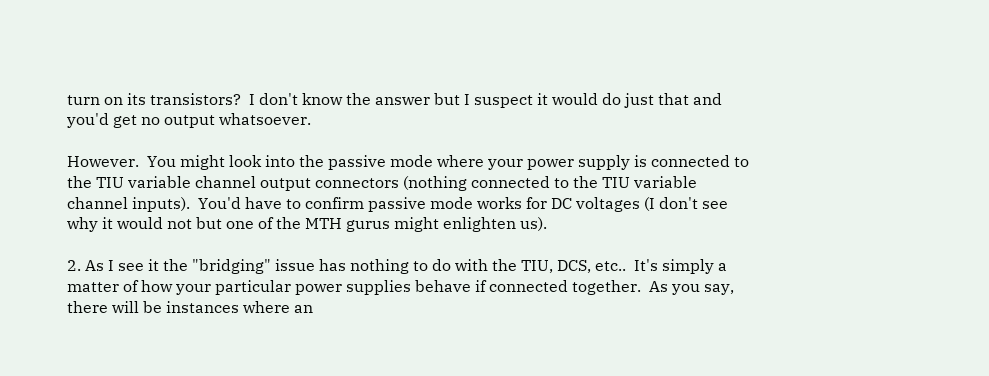turn on its transistors?  I don't know the answer but I suspect it would do just that and you'd get no output whatsoever.

However.  You might look into the passive mode where your power supply is connected to the TIU variable channel output connectors (nothing connected to the TIU variable channel inputs).  You'd have to confirm passive mode works for DC voltages (I don't see why it would not but one of the MTH gurus might enlighten us).

2. As I see it the "bridging" issue has nothing to do with the TIU, DCS, etc..  It's simply a matter of how your particular power supplies behave if connected together.  As you say, there will be instances where an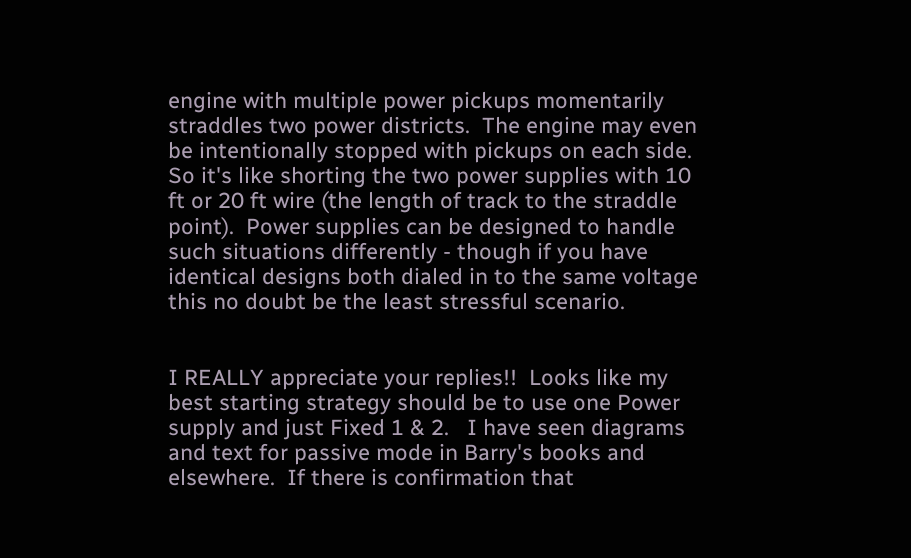engine with multiple power pickups momentarily straddles two power districts.  The engine may even be intentionally stopped with pickups on each side.  So it's like shorting the two power supplies with 10 ft or 20 ft wire (the length of track to the straddle point).  Power supplies can be designed to handle such situations differently - though if you have identical designs both dialed in to the same voltage this no doubt be the least stressful scenario.


I REALLY appreciate your replies!!  Looks like my best starting strategy should be to use one Power supply and just Fixed 1 & 2.   I have seen diagrams and text for passive mode in Barry's books and elsewhere.  If there is confirmation that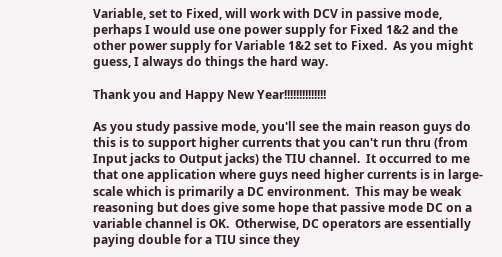Variable, set to Fixed, will work with DCV in passive mode, perhaps I would use one power supply for Fixed 1&2 and the other power supply for Variable 1&2 set to Fixed.  As you might guess, I always do things the hard way.

Thank you and Happy New Year!!!!!!!!!!!!!!

As you study passive mode, you'll see the main reason guys do this is to support higher currents that you can't run thru (from Input jacks to Output jacks) the TIU channel.  It occurred to me that one application where guys need higher currents is in large-scale which is primarily a DC environment.  This may be weak reasoning but does give some hope that passive mode DC on a variable channel is OK.  Otherwise, DC operators are essentially paying double for a TIU since they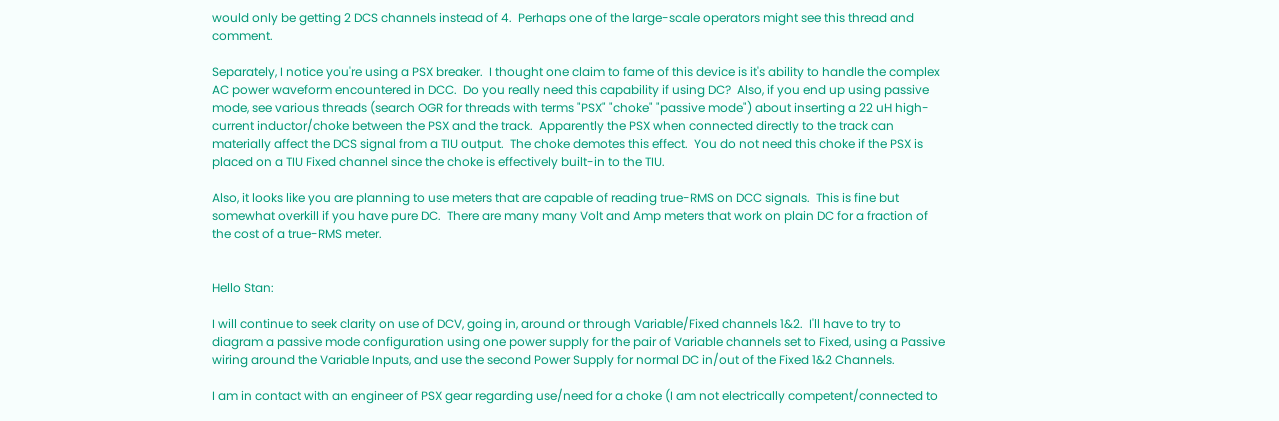would only be getting 2 DCS channels instead of 4.  Perhaps one of the large-scale operators might see this thread and comment.

Separately, I notice you're using a PSX breaker.  I thought one claim to fame of this device is it's ability to handle the complex AC power waveform encountered in DCC.  Do you really need this capability if using DC?  Also, if you end up using passive mode, see various threads (search OGR for threads with terms "PSX" "choke" "passive mode") about inserting a 22 uH high-current inductor/choke between the PSX and the track.  Apparently the PSX when connected directly to the track can materially affect the DCS signal from a TIU output.  The choke demotes this effect.  You do not need this choke if the PSX is placed on a TIU Fixed channel since the choke is effectively built-in to the TIU.

Also, it looks like you are planning to use meters that are capable of reading true-RMS on DCC signals.  This is fine but somewhat overkill if you have pure DC.  There are many many Volt and Amp meters that work on plain DC for a fraction of the cost of a true-RMS meter.


Hello Stan:

I will continue to seek clarity on use of DCV, going in, around or through Variable/Fixed channels 1&2.  I'll have to try to diagram a passive mode configuration using one power supply for the pair of Variable channels set to Fixed, using a Passive wiring around the Variable Inputs, and use the second Power Supply for normal DC in/out of the Fixed 1&2 Channels.

I am in contact with an engineer of PSX gear regarding use/need for a choke (I am not electrically competent/connected to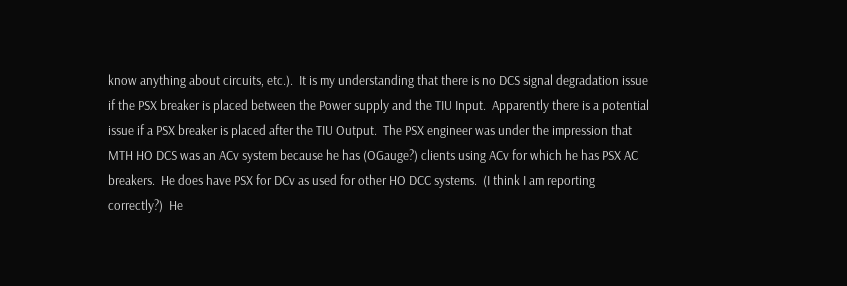know anything about circuits, etc.).  It is my understanding that there is no DCS signal degradation issue if the PSX breaker is placed between the Power supply and the TIU Input.  Apparently there is a potential issue if a PSX breaker is placed after the TIU Output.  The PSX engineer was under the impression that MTH HO DCS was an ACv system because he has (OGauge?) clients using ACv for which he has PSX AC breakers.  He does have PSX for DCv as used for other HO DCC systems.  (I think I am reporting correctly?)  He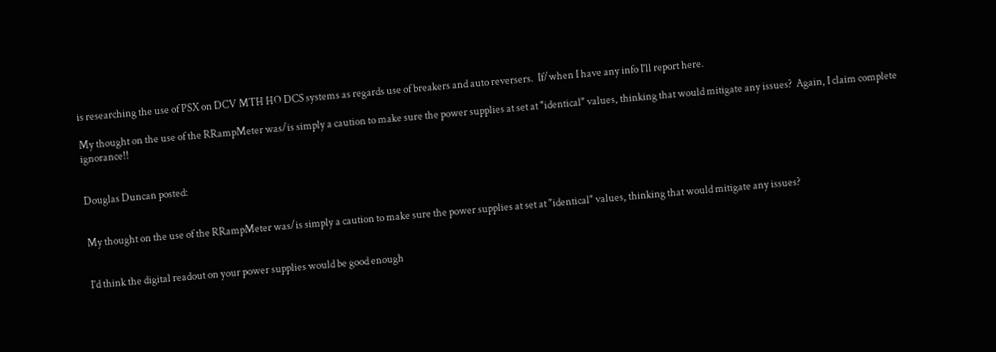is researching the use of PSX on DCV MTH HO DCS systems as regards use of breakers and auto reversers.  If/when I have any info I'll report here.

My thought on the use of the RRampMeter was/is simply a caution to make sure the power supplies at set at "identical" values, thinking that would mitigate any issues?  Again, I claim complete ignorance!!


Douglas Duncan posted:


My thought on the use of the RRampMeter was/is simply a caution to make sure the power supplies at set at "identical" values, thinking that would mitigate any issues?


I'd think the digital readout on your power supplies would be good enough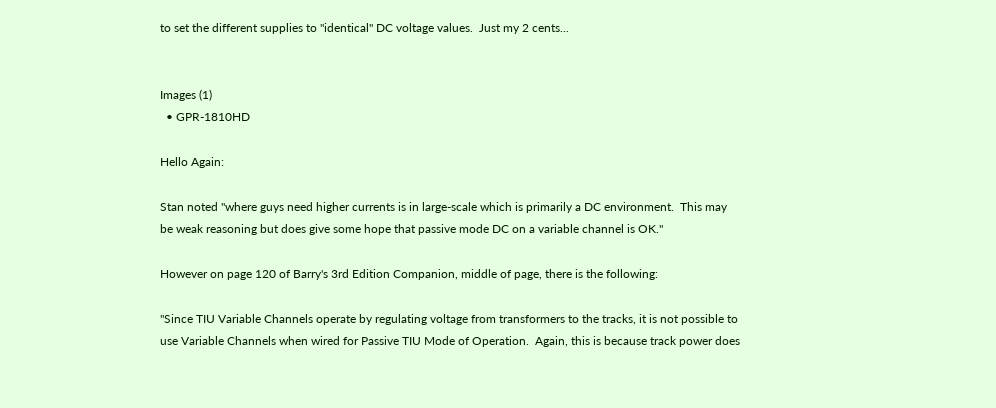to set the different supplies to "identical" DC voltage values.  Just my 2 cents...


Images (1)
  • GPR-1810HD

Hello Again:

Stan noted "where guys need higher currents is in large-scale which is primarily a DC environment.  This may be weak reasoning but does give some hope that passive mode DC on a variable channel is OK."

However on page 120 of Barry's 3rd Edition Companion, middle of page, there is the following:

"Since TIU Variable Channels operate by regulating voltage from transformers to the tracks, it is not possible to use Variable Channels when wired for Passive TIU Mode of Operation.  Again, this is because track power does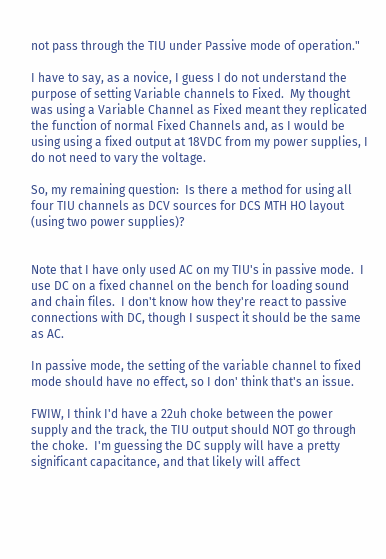not pass through the TIU under Passive mode of operation."

I have to say, as a novice, I guess I do not understand the purpose of setting Variable channels to Fixed.  My thought was using a Variable Channel as Fixed meant they replicated the function of normal Fixed Channels and, as I would be using using a fixed output at 18VDC from my power supplies, I do not need to vary the voltage.

So, my remaining question:  Is there a method for using all four TIU channels as DCV sources for DCS MTH HO layout (using two power supplies)?


Note that I have only used AC on my TIU's in passive mode.  I use DC on a fixed channel on the bench for loading sound and chain files.  I don't know how they're react to passive connections with DC, though I suspect it should be the same as AC.

In passive mode, the setting of the variable channel to fixed mode should have no effect, so I don' think that's an issue.

FWIW, I think I'd have a 22uh choke between the power supply and the track, the TIU output should NOT go through the choke.  I'm guessing the DC supply will have a pretty significant capacitance, and that likely will affect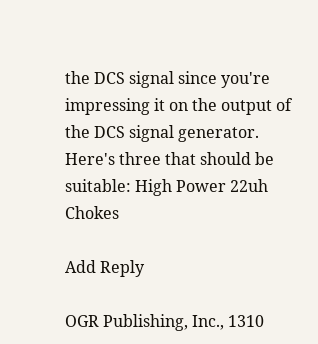the DCS signal since you're impressing it on the output of the DCS signal generator.  Here's three that should be suitable: High Power 22uh Chokes

Add Reply

OGR Publishing, Inc., 1310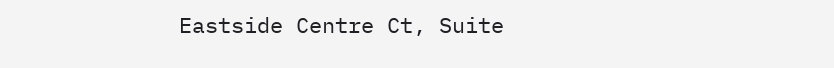Eastside Centre Ct, Suite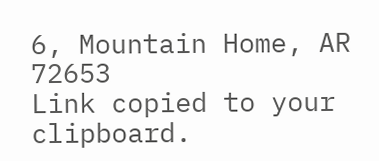6, Mountain Home, AR 72653
Link copied to your clipboard.